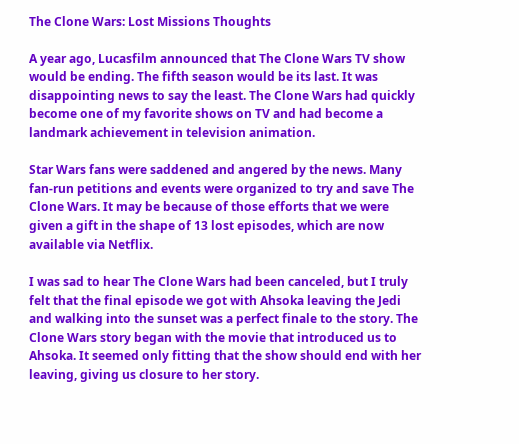The Clone Wars: Lost Missions Thoughts

A year ago, Lucasfilm announced that The Clone Wars TV show would be ending. The fifth season would be its last. It was disappointing news to say the least. The Clone Wars had quickly become one of my favorite shows on TV and had become a landmark achievement in television animation.

Star Wars fans were saddened and angered by the news. Many fan-run petitions and events were organized to try and save The Clone Wars. It may be because of those efforts that we were given a gift in the shape of 13 lost episodes, which are now available via Netflix.

I was sad to hear The Clone Wars had been canceled, but I truly felt that the final episode we got with Ahsoka leaving the Jedi and walking into the sunset was a perfect finale to the story. The Clone Wars story began with the movie that introduced us to Ahsoka. It seemed only fitting that the show should end with her leaving, giving us closure to her story.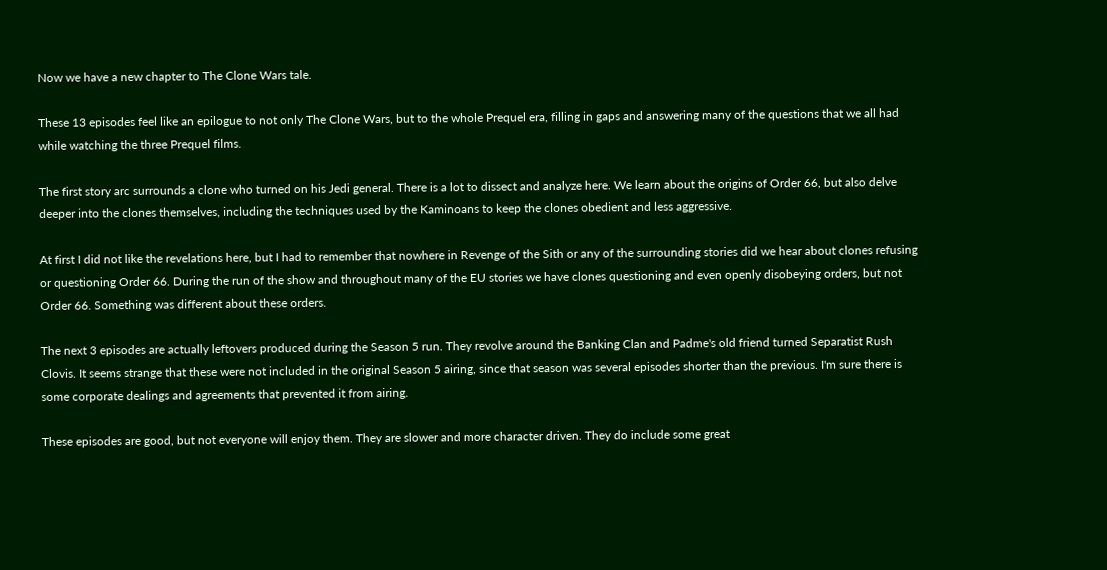Now we have a new chapter to The Clone Wars tale.

These 13 episodes feel like an epilogue to not only The Clone Wars, but to the whole Prequel era, filling in gaps and answering many of the questions that we all had while watching the three Prequel films.

The first story arc surrounds a clone who turned on his Jedi general. There is a lot to dissect and analyze here. We learn about the origins of Order 66, but also delve deeper into the clones themselves, including the techniques used by the Kaminoans to keep the clones obedient and less aggressive.

At first I did not like the revelations here, but I had to remember that nowhere in Revenge of the Sith or any of the surrounding stories did we hear about clones refusing or questioning Order 66. During the run of the show and throughout many of the EU stories we have clones questioning and even openly disobeying orders, but not Order 66. Something was different about these orders.

The next 3 episodes are actually leftovers produced during the Season 5 run. They revolve around the Banking Clan and Padme's old friend turned Separatist Rush Clovis. It seems strange that these were not included in the original Season 5 airing, since that season was several episodes shorter than the previous. I'm sure there is some corporate dealings and agreements that prevented it from airing.

These episodes are good, but not everyone will enjoy them. They are slower and more character driven. They do include some great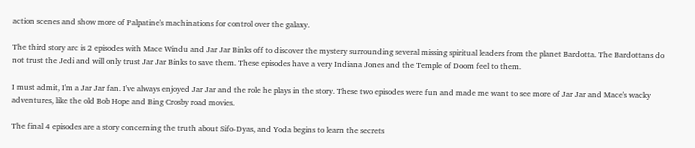action scenes and show more of Palpatine's machinations for control over the galaxy.

The third story arc is 2 episodes with Mace Windu and Jar Jar Binks off to discover the mystery surrounding several missing spiritual leaders from the planet Bardotta. The Bardottans do not trust the Jedi and will only trust Jar Jar Binks to save them. These episodes have a very Indiana Jones and the Temple of Doom feel to them.

I must admit, I'm a Jar Jar fan. I've always enjoyed Jar Jar and the role he plays in the story. These two episodes were fun and made me want to see more of Jar Jar and Mace's wacky adventures, like the old Bob Hope and Bing Crosby road movies.

The final 4 episodes are a story concerning the truth about Sifo-Dyas, and Yoda begins to learn the secrets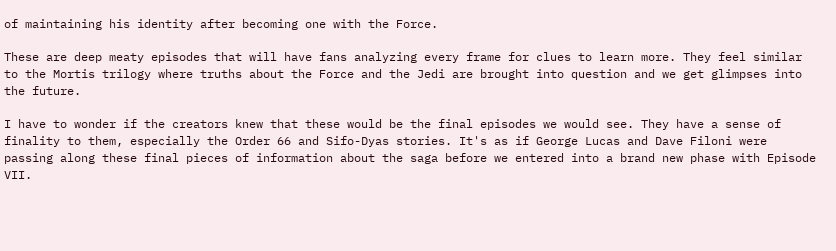of maintaining his identity after becoming one with the Force.

These are deep meaty episodes that will have fans analyzing every frame for clues to learn more. They feel similar to the Mortis trilogy where truths about the Force and the Jedi are brought into question and we get glimpses into the future.

I have to wonder if the creators knew that these would be the final episodes we would see. They have a sense of finality to them, especially the Order 66 and Sifo-Dyas stories. It's as if George Lucas and Dave Filoni were passing along these final pieces of information about the saga before we entered into a brand new phase with Episode VII.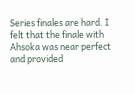Series finales are hard. I felt that the finale with Ahsoka was near perfect and provided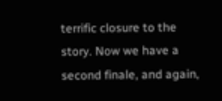terrific closure to the story. Now we have a second finale, and again,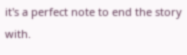it's a perfect note to end the story with.